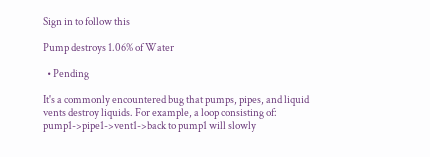Sign in to follow this

Pump destroys 1.06% of Water

  • Pending

It's a commonly encountered bug that pumps, pipes, and liquid vents destroy liquids. For example, a loop consisting of: pump1->pipe1->vent1->back to pump1 will slowly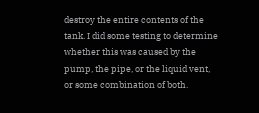destroy the entire contents of the tank. I did some testing to determine whether this was caused by the pump, the pipe, or the liquid vent, or some combination of both.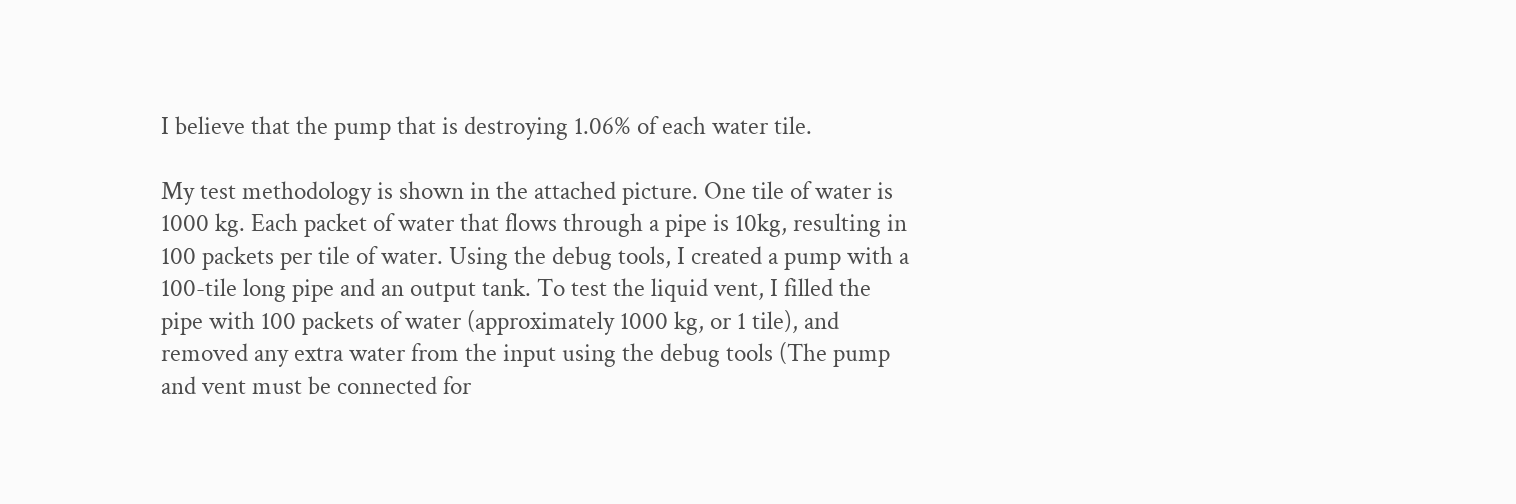I believe that the pump that is destroying 1.06% of each water tile.

My test methodology is shown in the attached picture. One tile of water is 1000 kg. Each packet of water that flows through a pipe is 10kg, resulting in 100 packets per tile of water. Using the debug tools, I created a pump with a 100-tile long pipe and an output tank. To test the liquid vent, I filled the pipe with 100 packets of water (approximately 1000 kg, or 1 tile), and removed any extra water from the input using the debug tools (The pump and vent must be connected for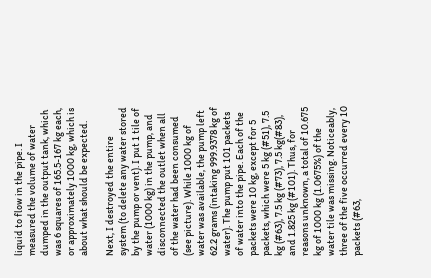liquid to flow in the pipe. I measured the volume of water dumped in the output tank, which was 6 squares of 165.5-167 kg each, or approximately 1000 kg, which is about what should be expected.

Next, I destroyed the entire system (to delete any water stored by the pump or vent). I put 1 tile of water (1000 kg) in the pump, and disconnected the outlet when all of the water had been consumed (see picture). While 1000 kg of water was available, the pump left 62.2 grams (intaking 999.9378 kg of water). The pump put 101 packets of water into the pipe. Each of the packets were 10 kg, except for 5 packets, which were 5 kg (#51), 7.5 kg (#63), 7.5 kg (#73), 7.5 kg(#83), and 1.825 kg (#101). Thus, for reasons unknown, a total of 10.675 kg of 1000 kg (1.0675%) of the water tile was missing. Noticeably, three of the five occurred every 10 packets (#63,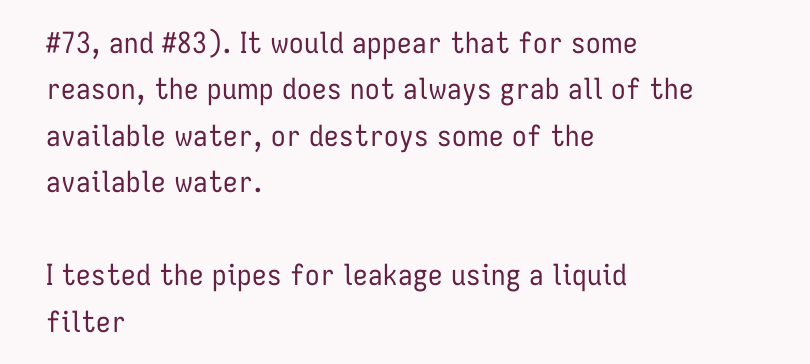#73, and #83). It would appear that for some reason, the pump does not always grab all of the available water, or destroys some of the available water.

I tested the pipes for leakage using a liquid filter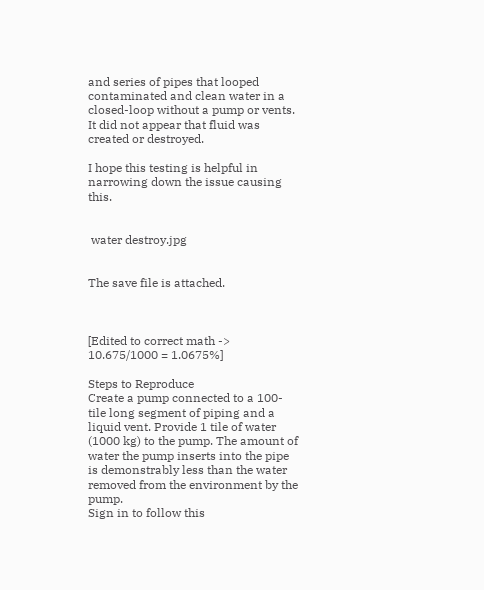and series of pipes that looped contaminated and clean water in a closed-loop without a pump or vents. It did not appear that fluid was created or destroyed.

I hope this testing is helpful in narrowing down the issue causing this.


 water destroy.jpg


The save file is attached.



[Edited to correct math -> 10.675/1000 = 1.0675%]

Steps to Reproduce
Create a pump connected to a 100-tile long segment of piping and a liquid vent. Provide 1 tile of water (1000 kg) to the pump. The amount of water the pump inserts into the pipe is demonstrably less than the water removed from the environment by the pump.
Sign in to follow this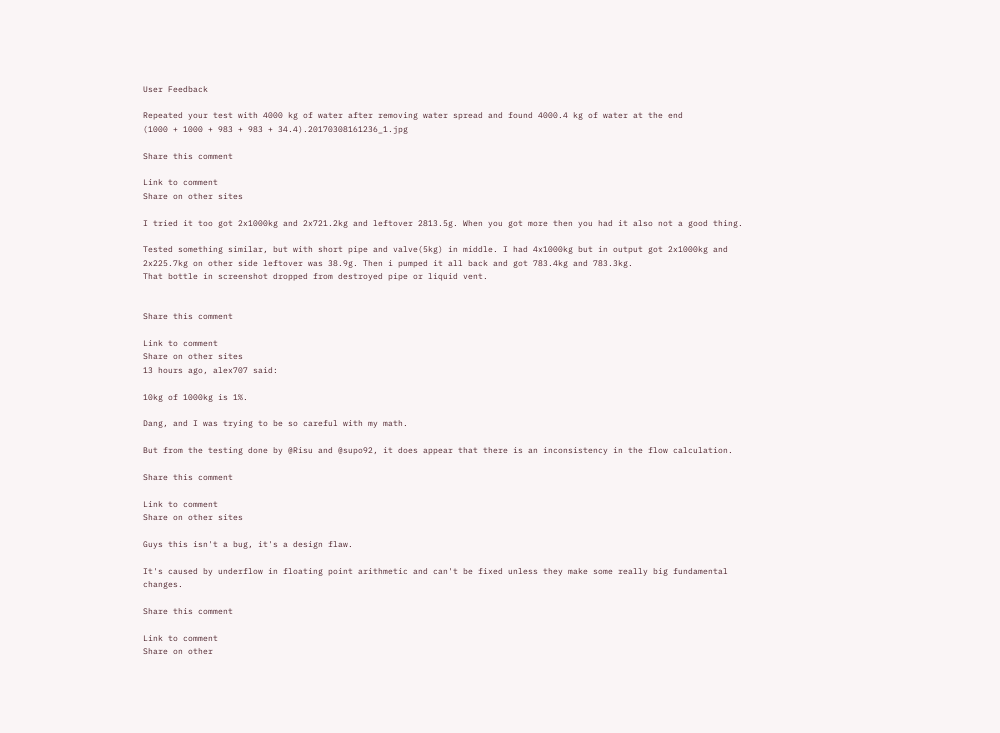User Feedback

Repeated your test with 4000 kg of water after removing water spread and found 4000.4 kg of water at the end
(1000 + 1000 + 983 + 983 + 34.4).20170308161236_1.jpg

Share this comment

Link to comment
Share on other sites

I tried it too got 2x1000kg and 2x721.2kg and leftover 2813.5g. When you got more then you had it also not a good thing.

Tested something similar, but with short pipe and valve(5kg) in middle. I had 4x1000kg but in output got 2x1000kg and 2x225.7kg on other side leftover was 38.9g. Then i pumped it all back and got 783.4kg and 783.3kg.
That bottle in screenshot dropped from destroyed pipe or liquid vent.


Share this comment

Link to comment
Share on other sites
13 hours ago, alex707 said:

10kg of 1000kg is 1%.

Dang, and I was trying to be so careful with my math.

But from the testing done by @Risu and @supo92, it does appear that there is an inconsistency in the flow calculation.

Share this comment

Link to comment
Share on other sites

Guys this isn't a bug, it's a design flaw.

It's caused by underflow in floating point arithmetic and can't be fixed unless they make some really big fundamental changes.

Share this comment

Link to comment
Share on other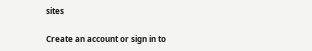sites

Create an account or sign in to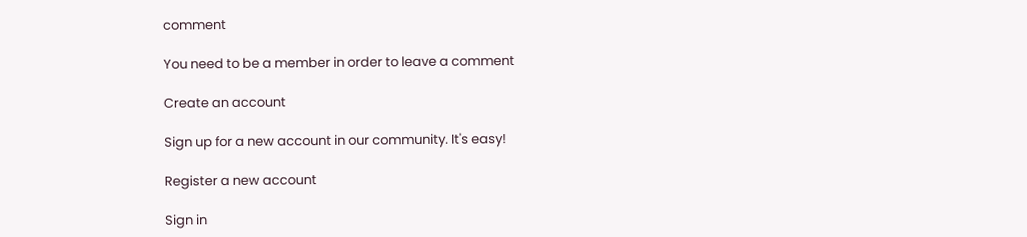comment

You need to be a member in order to leave a comment

Create an account

Sign up for a new account in our community. It's easy!

Register a new account

Sign in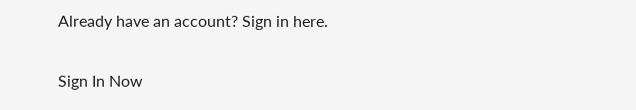Already have an account? Sign in here.

Sign In Now